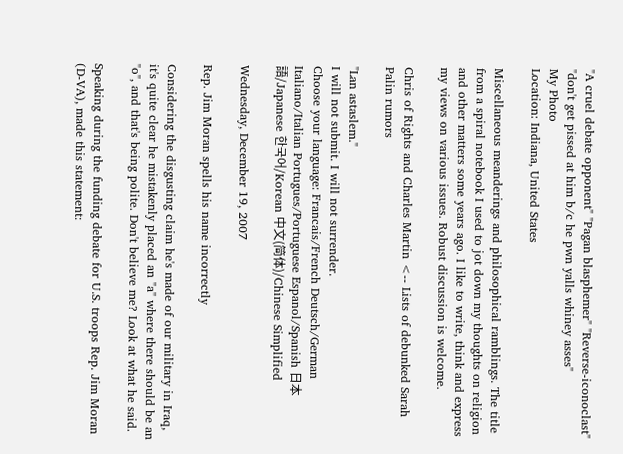"A cruel debate opponent" "Pagan blasphemer" "Reverse-iconoclast" "don't get pissed at him b/c he pwn yalls whiney asses"
My Photo
Location: Indiana, United States

Miscellaneous meanderings and philosophical ramblings. The title from a spiral notebook I used to jot down my thoughts on religion and other matters some years ago. I like to write, think and express my views on various issues. Robust discussion is welcome.

Chris of Rights and Charles Martin <-- Lists of debunked Sarah Palin rumors

"Lan astaslem."
I will not submit. I will not surrender.
Choose your language: Francais/French Deutsch/German Italiano/Italian Portugues/Portuguese Espanol/Spanish 日本語/Japanese 한국어/Korean 中文(简体)/Chinese Simplified

Wednesday, December 19, 2007

Rep. Jim Moran spells his name incorrectly

Considering the disgusting claim he's made of our military in Iraq, it's quite clear he mistakenly placed an "a" where there should be an "o", and that's being polite. Don't believe me? Look at what he said.

Speaking during the funding debate for U.S. troops Rep. Jim Moran (D-VA), made this statement: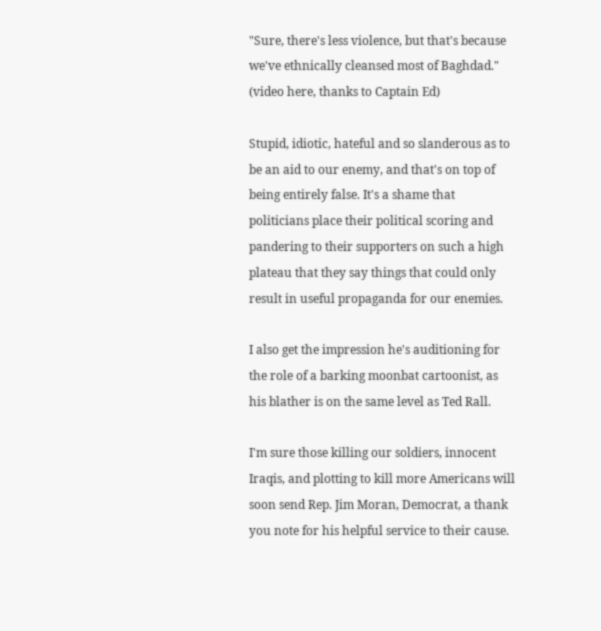"Sure, there's less violence, but that's because we've ethnically cleansed most of Baghdad." (video here, thanks to Captain Ed)

Stupid, idiotic, hateful and so slanderous as to be an aid to our enemy, and that's on top of being entirely false. It's a shame that politicians place their political scoring and pandering to their supporters on such a high plateau that they say things that could only result in useful propaganda for our enemies.

I also get the impression he's auditioning for the role of a barking moonbat cartoonist, as his blather is on the same level as Ted Rall.

I'm sure those killing our soldiers, innocent Iraqis, and plotting to kill more Americans will soon send Rep. Jim Moran, Democrat, a thank you note for his helpful service to their cause.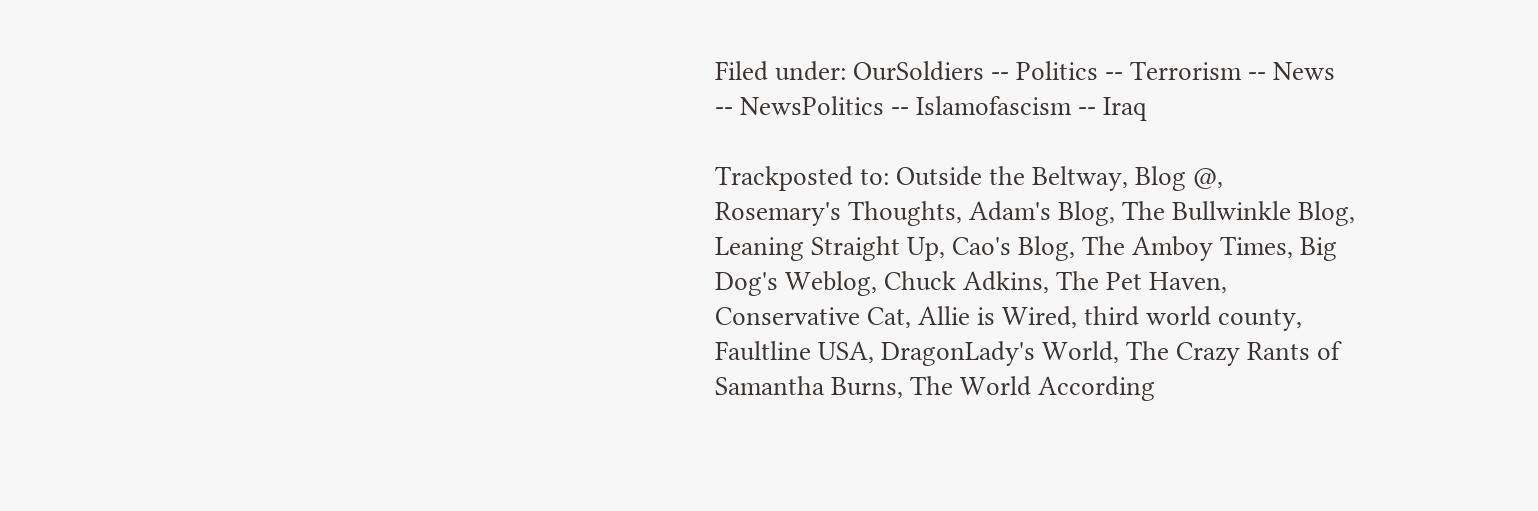Filed under: OurSoldiers -- Politics -- Terrorism -- News -- NewsPolitics -- Islamofascism -- Iraq

Trackposted to: Outside the Beltway, Blog @, Rosemary's Thoughts, Adam's Blog, The Bullwinkle Blog, Leaning Straight Up, Cao's Blog, The Amboy Times, Big Dog's Weblog, Chuck Adkins, The Pet Haven, Conservative Cat, Allie is Wired, third world county, Faultline USA, DragonLady's World, The Crazy Rants of Samantha Burns, The World According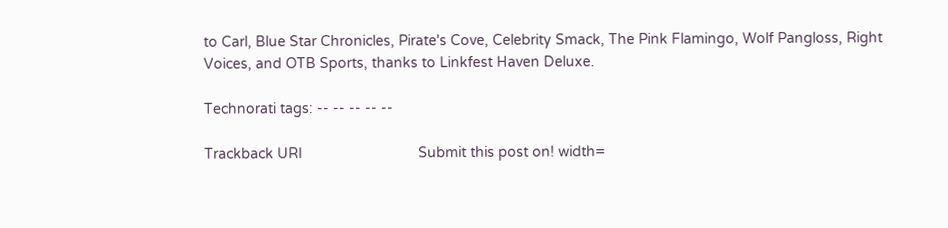to Carl, Blue Star Chronicles, Pirate's Cove, Celebrity Smack, The Pink Flamingo, Wolf Pangloss, Right Voices, and OTB Sports, thanks to Linkfest Haven Deluxe.

Technorati tags: -- -- -- -- --

Trackback URI                             Submit this post on! width=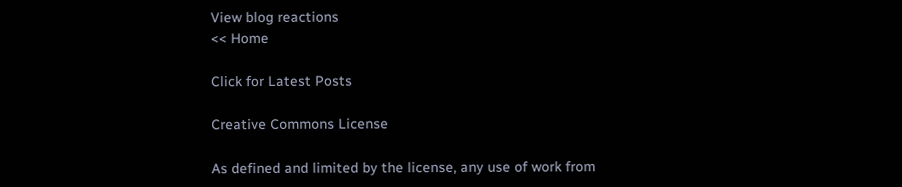View blog reactions
<< Home

Click for Latest Posts

Creative Commons License

As defined and limited by the license, any use of work from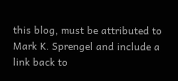this blog, must be attributed to Mark K. Sprengel and include a link back to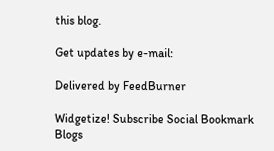this blog.

Get updates by e-mail:

Delivered by FeedBurner

Widgetize! Subscribe Social Bookmark Blogs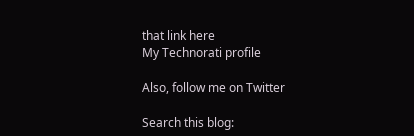that link here
My Technorati profile

Also, follow me on Twitter

Search this blog: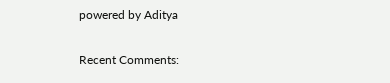powered by Aditya

Recent Comments: